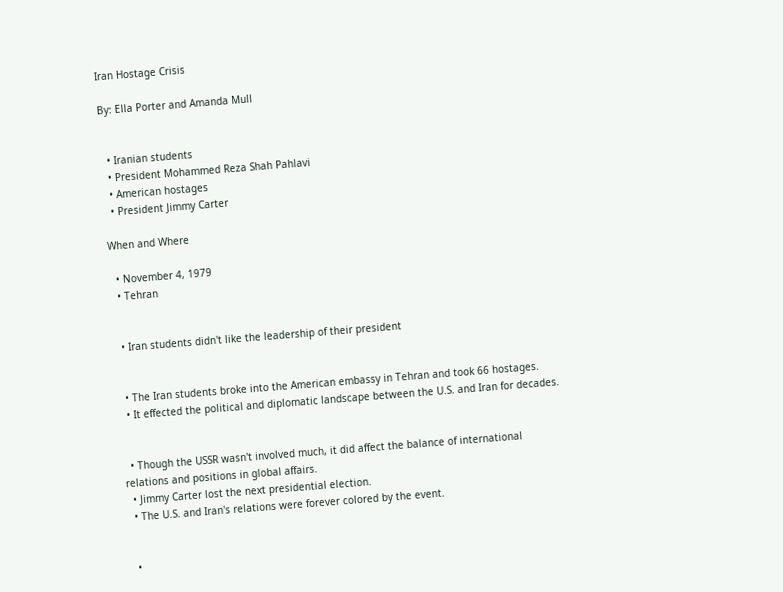Iran Hostage Crisis

By: Ella Porter and Amanda Mull


  • Iranian students
  • President Mohammed Reza Shah Pahlavi
  • American hostages
  • President Jimmy Carter

When and Where

  • November 4, 1979
  • Tehran


  • Iran students didn't like the leadership of their president


  • The Iran students broke into the American embassy in Tehran and took 66 hostages.
  • It effected the political and diplomatic landscape between the U.S. and Iran for decades.


  • Though the USSR wasn't involved much, it did affect the balance of international relations and positions in global affairs.
  • Jimmy Carter lost the next presidential election.
  • The U.S. and Iran's relations were forever colored by the event.


  •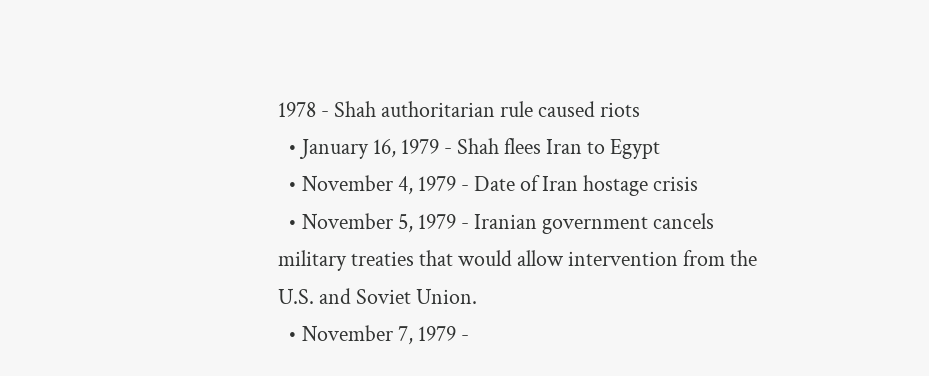1978 - Shah authoritarian rule caused riots
  • January 16, 1979 - Shah flees Iran to Egypt
  • November 4, 1979 - Date of Iran hostage crisis
  • November 5, 1979 - Iranian government cancels military treaties that would allow intervention from the U.S. and Soviet Union.
  • November 7, 1979 -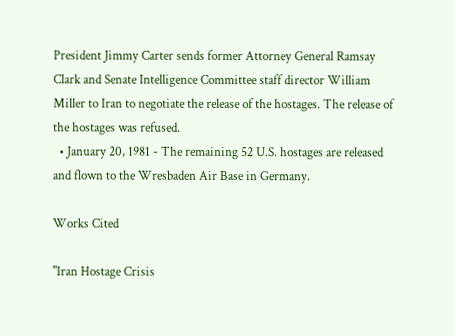President Jimmy Carter sends former Attorney General Ramsay Clark and Senate Intelligence Committee staff director William Miller to Iran to negotiate the release of the hostages. The release of the hostages was refused.
  • January 20, 1981 - The remaining 52 U.S. hostages are released and flown to the Wresbaden Air Base in Germany.

Works Cited

"Iran Hostage Crisis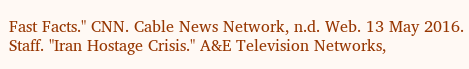Fast Facts." CNN. Cable News Network, n.d. Web. 13 May 2016. Staff. "Iran Hostage Crisis." A&E Television Networks,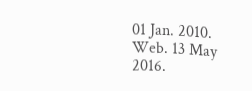01 Jan. 2010. Web. 13 May 2016.